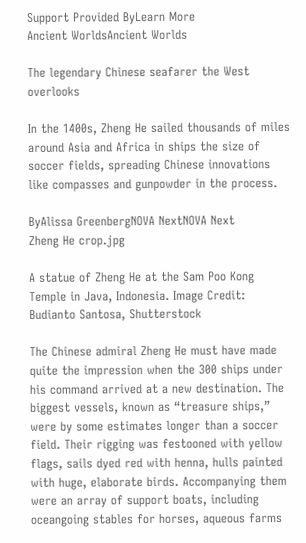Support Provided ByLearn More
Ancient WorldsAncient Worlds

The legendary Chinese seafarer the West overlooks

In the 1400s, Zheng He sailed thousands of miles around Asia and Africa in ships the size of soccer fields, spreading Chinese innovations like compasses and gunpowder in the process.

ByAlissa GreenbergNOVA NextNOVA Next
Zheng He crop.jpg

A statue of Zheng He at the Sam Poo Kong Temple in Java, Indonesia. Image Credit: Budianto Santosa, Shutterstock

The Chinese admiral Zheng He must have made quite the impression when the 300 ships under his command arrived at a new destination. The biggest vessels, known as “treasure ships,” were by some estimates longer than a soccer field. Their rigging was festooned with yellow flags, sails dyed red with henna, hulls painted with huge, elaborate birds. Accompanying them were an array of support boats, including oceangoing stables for horses, aqueous farms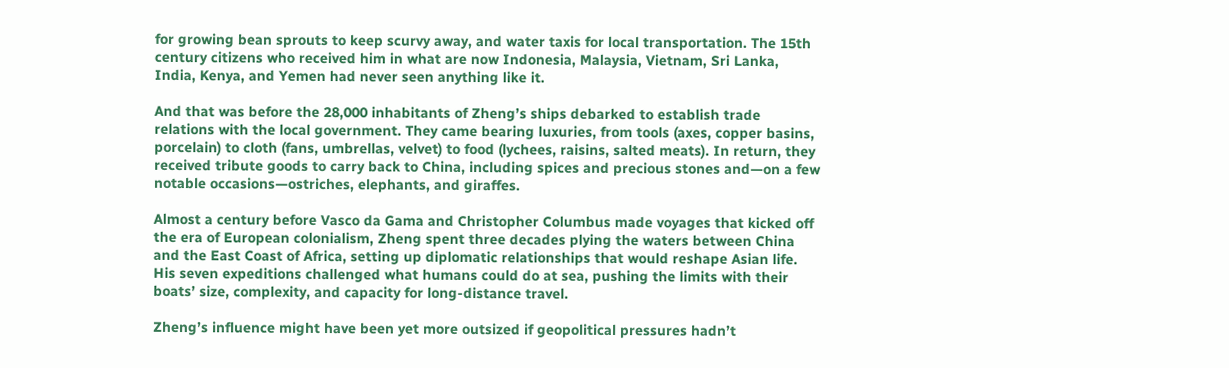for growing bean sprouts to keep scurvy away, and water taxis for local transportation. The 15th century citizens who received him in what are now Indonesia, Malaysia, Vietnam, Sri Lanka, India, Kenya, and Yemen had never seen anything like it.

And that was before the 28,000 inhabitants of Zheng’s ships debarked to establish trade relations with the local government. They came bearing luxuries, from tools (axes, copper basins, porcelain) to cloth (fans, umbrellas, velvet) to food (lychees, raisins, salted meats). In return, they received tribute goods to carry back to China, including spices and precious stones and—on a few notable occasions—ostriches, elephants, and giraffes.

Almost a century before Vasco da Gama and Christopher Columbus made voyages that kicked off the era of European colonialism, Zheng spent three decades plying the waters between China and the East Coast of Africa, setting up diplomatic relationships that would reshape Asian life. His seven expeditions challenged what humans could do at sea, pushing the limits with their boats’ size, complexity, and capacity for long-distance travel.

Zheng’s influence might have been yet more outsized if geopolitical pressures hadn’t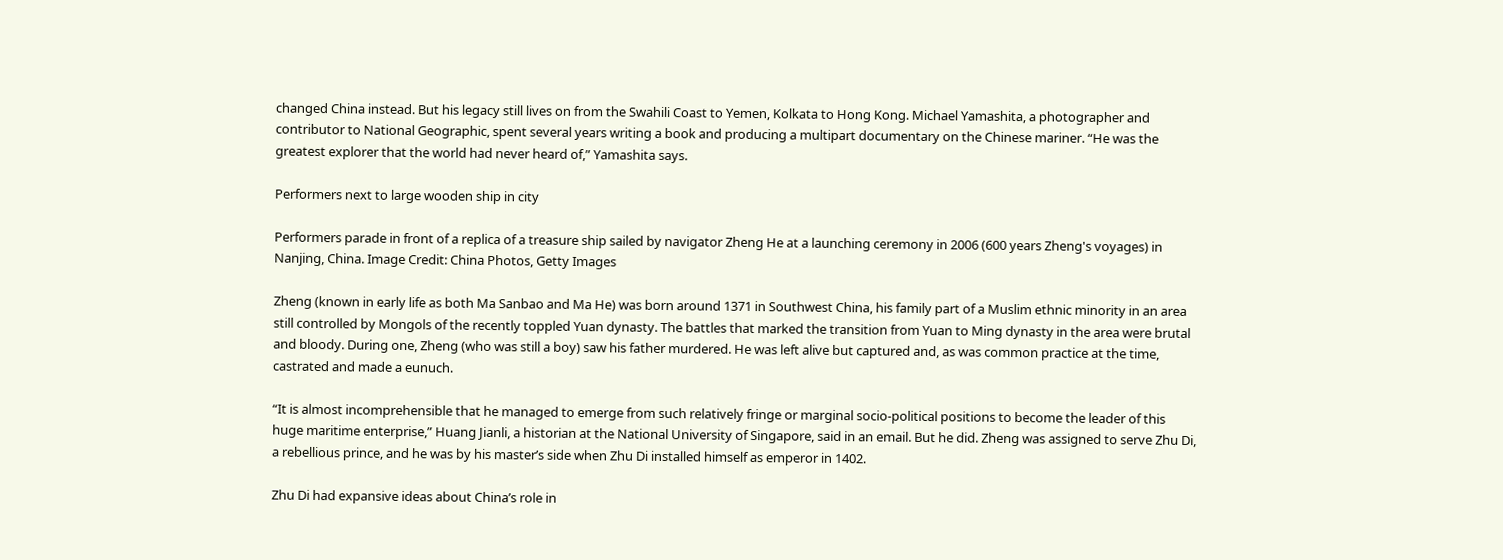changed China instead. But his legacy still lives on from the Swahili Coast to Yemen, Kolkata to Hong Kong. Michael Yamashita, a photographer and contributor to National Geographic, spent several years writing a book and producing a multipart documentary on the Chinese mariner. “He was the greatest explorer that the world had never heard of,” Yamashita says.

Performers next to large wooden ship in city

Performers parade in front of a replica of a treasure ship sailed by navigator Zheng He at a launching ceremony in 2006 (600 years Zheng's voyages) in Nanjing, China. Image Credit: China Photos, Getty Images

Zheng (known in early life as both Ma Sanbao and Ma He) was born around 1371 in Southwest China, his family part of a Muslim ethnic minority in an area still controlled by Mongols of the recently toppled Yuan dynasty. The battles that marked the transition from Yuan to Ming dynasty in the area were brutal and bloody. During one, Zheng (who was still a boy) saw his father murdered. He was left alive but captured and, as was common practice at the time, castrated and made a eunuch.

“It is almost incomprehensible that he managed to emerge from such relatively fringe or marginal socio-political positions to become the leader of this huge maritime enterprise,” Huang Jianli, a historian at the National University of Singapore, said in an email. But he did. Zheng was assigned to serve Zhu Di, a rebellious prince, and he was by his master’s side when Zhu Di installed himself as emperor in 1402.

Zhu Di had expansive ideas about China’s role in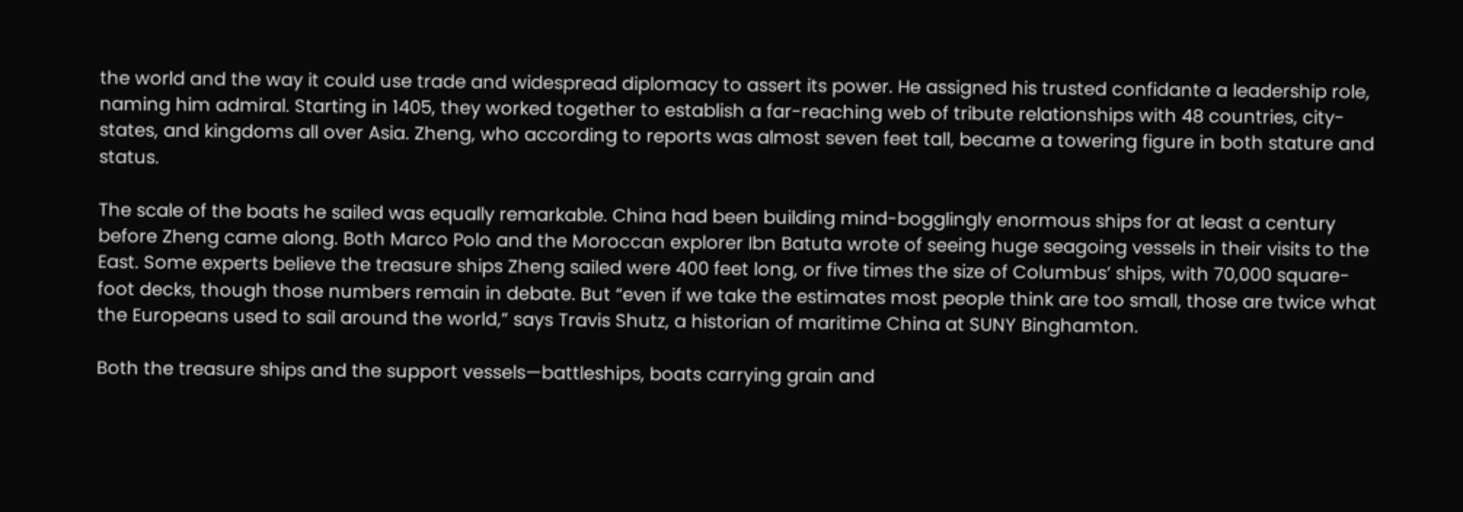the world and the way it could use trade and widespread diplomacy to assert its power. He assigned his trusted confidante a leadership role, naming him admiral. Starting in 1405, they worked together to establish a far-reaching web of tribute relationships with 48 countries, city-states, and kingdoms all over Asia. Zheng, who according to reports was almost seven feet tall, became a towering figure in both stature and status.

The scale of the boats he sailed was equally remarkable. China had been building mind-bogglingly enormous ships for at least a century before Zheng came along. Both Marco Polo and the Moroccan explorer Ibn Batuta wrote of seeing huge seagoing vessels in their visits to the East. Some experts believe the treasure ships Zheng sailed were 400 feet long, or five times the size of Columbus’ ships, with 70,000 square-foot decks, though those numbers remain in debate. But “even if we take the estimates most people think are too small, those are twice what the Europeans used to sail around the world,” says Travis Shutz, a historian of maritime China at SUNY Binghamton.

Both the treasure ships and the support vessels—battleships, boats carrying grain and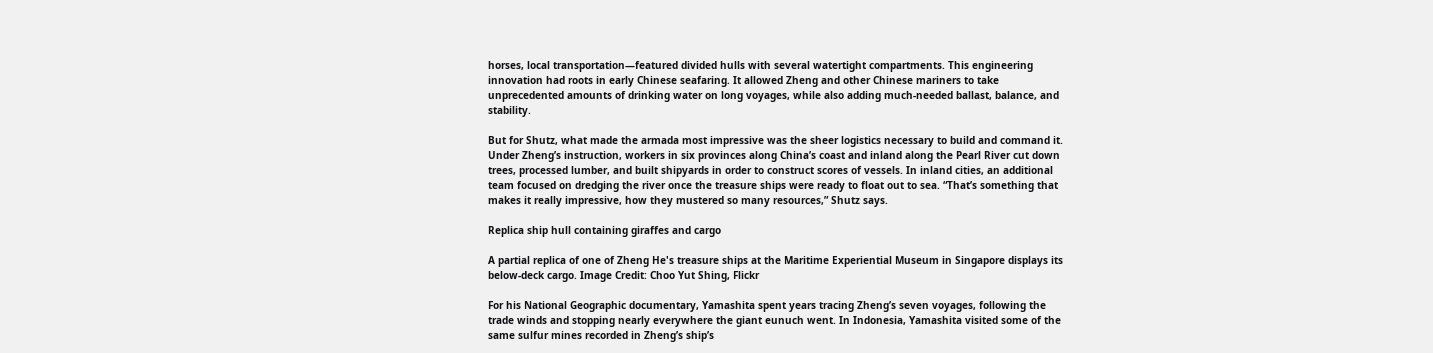horses, local transportation—featured divided hulls with several watertight compartments. This engineering innovation had roots in early Chinese seafaring. It allowed Zheng and other Chinese mariners to take unprecedented amounts of drinking water on long voyages, while also adding much-needed ballast, balance, and stability.

But for Shutz, what made the armada most impressive was the sheer logistics necessary to build and command it. Under Zheng’s instruction, workers in six provinces along China’s coast and inland along the Pearl River cut down trees, processed lumber, and built shipyards in order to construct scores of vessels. In inland cities, an additional team focused on dredging the river once the treasure ships were ready to float out to sea. “That’s something that makes it really impressive, how they mustered so many resources,” Shutz says.

Replica ship hull containing giraffes and cargo

A partial replica of one of Zheng He's treasure ships at the Maritime Experiential Museum in Singapore displays its below-deck cargo. Image Credit: Choo Yut Shing, Flickr

For his National Geographic documentary, Yamashita spent years tracing Zheng’s seven voyages, following the trade winds and stopping nearly everywhere the giant eunuch went. In Indonesia, Yamashita visited some of the same sulfur mines recorded in Zheng’s ship’s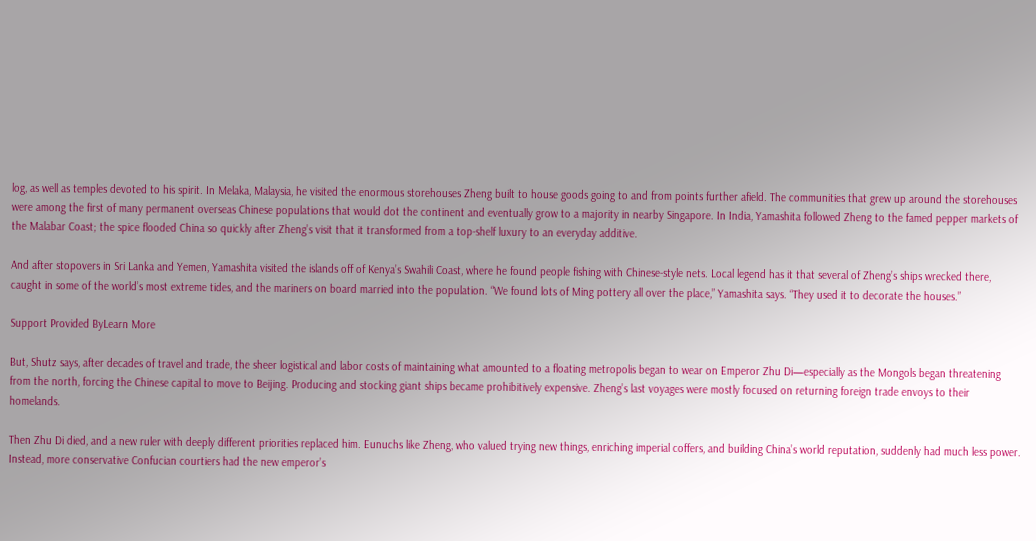log, as well as temples devoted to his spirit. In Melaka, Malaysia, he visited the enormous storehouses Zheng built to house goods going to and from points further afield. The communities that grew up around the storehouses were among the first of many permanent overseas Chinese populations that would dot the continent and eventually grow to a majority in nearby Singapore. In India, Yamashita followed Zheng to the famed pepper markets of the Malabar Coast; the spice flooded China so quickly after Zheng’s visit that it transformed from a top-shelf luxury to an everyday additive.

And after stopovers in Sri Lanka and Yemen, Yamashita visited the islands off of Kenya’s Swahili Coast, where he found people fishing with Chinese-style nets. Local legend has it that several of Zheng’s ships wrecked there, caught in some of the world’s most extreme tides, and the mariners on board married into the population. “We found lots of Ming pottery all over the place,” Yamashita says. “They used it to decorate the houses.”

Support Provided ByLearn More

But, Shutz says, after decades of travel and trade, the sheer logistical and labor costs of maintaining what amounted to a floating metropolis began to wear on Emperor Zhu Di—especially as the Mongols began threatening from the north, forcing the Chinese capital to move to Beijing. Producing and stocking giant ships became prohibitively expensive. Zheng’s last voyages were mostly focused on returning foreign trade envoys to their homelands.

Then Zhu Di died, and a new ruler with deeply different priorities replaced him. Eunuchs like Zheng, who valued trying new things, enriching imperial coffers, and building China’s world reputation, suddenly had much less power. Instead, more conservative Confucian courtiers had the new emperor’s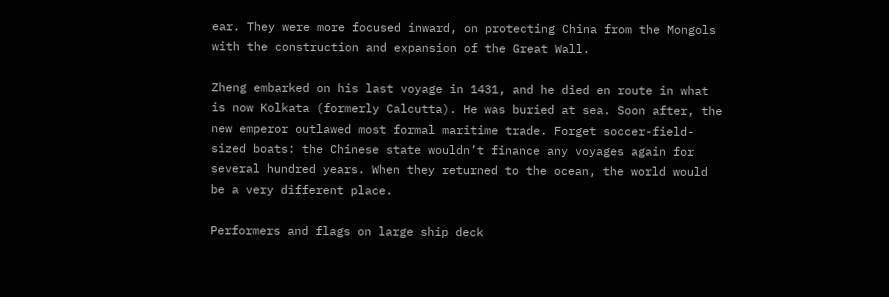ear. They were more focused inward, on protecting China from the Mongols with the construction and expansion of the Great Wall.

Zheng embarked on his last voyage in 1431, and he died en route in what is now Kolkata (formerly Calcutta). He was buried at sea. Soon after, the new emperor outlawed most formal maritime trade. Forget soccer-field-sized boats: the Chinese state wouldn’t finance any voyages again for several hundred years. When they returned to the ocean, the world would be a very different place.

Performers and flags on large ship deck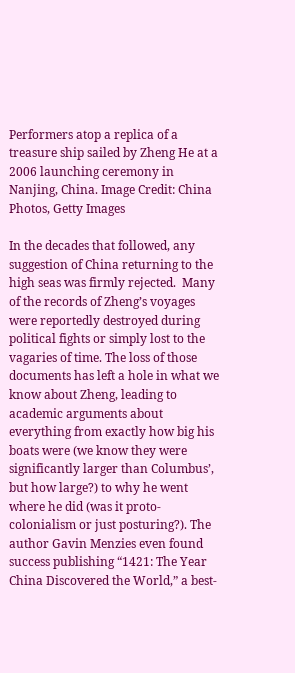Performers atop a replica of a treasure ship sailed by Zheng He at a 2006 launching ceremony in Nanjing, China. Image Credit: China Photos, Getty Images

In the decades that followed, any suggestion of China returning to the high seas was firmly rejected.  Many of the records of Zheng’s voyages were reportedly destroyed during political fights or simply lost to the vagaries of time. The loss of those documents has left a hole in what we know about Zheng, leading to academic arguments about everything from exactly how big his boats were (we know they were significantly larger than Columbus’, but how large?) to why he went where he did (was it proto-colonialism or just posturing?). The author Gavin Menzies even found success publishing “1421: The Year China Discovered the World,” a best-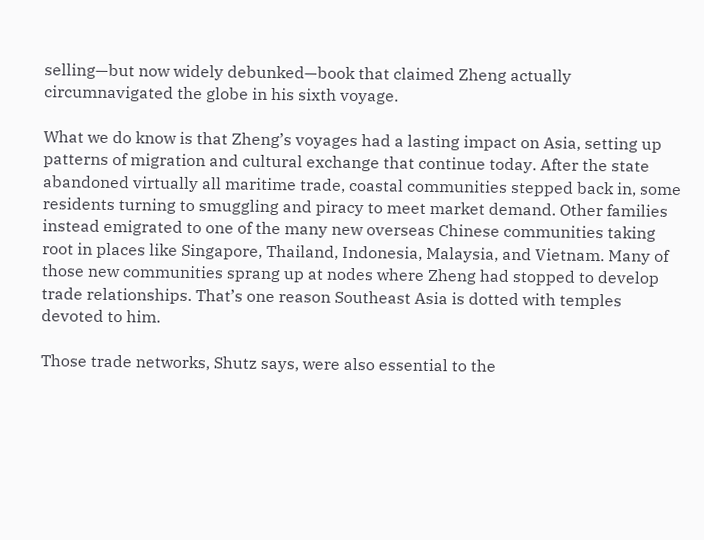selling—but now widely debunked—book that claimed Zheng actually circumnavigated the globe in his sixth voyage.

What we do know is that Zheng’s voyages had a lasting impact on Asia, setting up patterns of migration and cultural exchange that continue today. After the state abandoned virtually all maritime trade, coastal communities stepped back in, some residents turning to smuggling and piracy to meet market demand. Other families instead emigrated to one of the many new overseas Chinese communities taking root in places like Singapore, Thailand, Indonesia, Malaysia, and Vietnam. Many of those new communities sprang up at nodes where Zheng had stopped to develop trade relationships. That’s one reason Southeast Asia is dotted with temples devoted to him.

Those trade networks, Shutz says, were also essential to the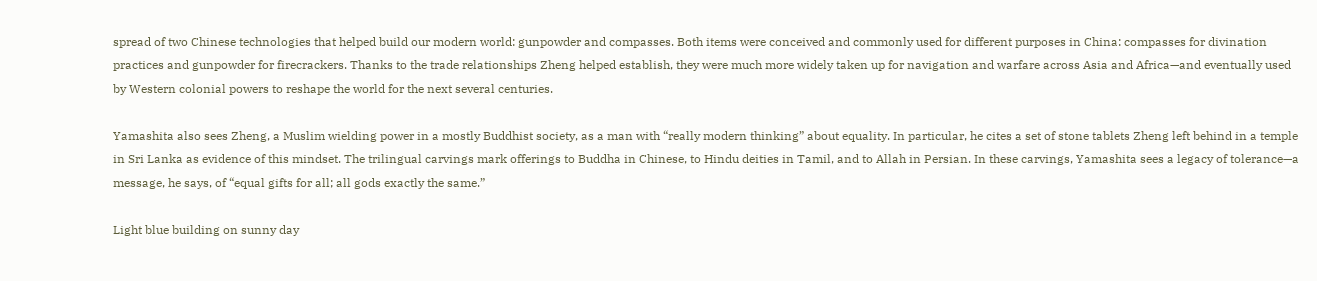spread of two Chinese technologies that helped build our modern world: gunpowder and compasses. Both items were conceived and commonly used for different purposes in China: compasses for divination practices and gunpowder for firecrackers. Thanks to the trade relationships Zheng helped establish, they were much more widely taken up for navigation and warfare across Asia and Africa—and eventually used by Western colonial powers to reshape the world for the next several centuries.

Yamashita also sees Zheng, a Muslim wielding power in a mostly Buddhist society, as a man with “really modern thinking” about equality. In particular, he cites a set of stone tablets Zheng left behind in a temple in Sri Lanka as evidence of this mindset. The trilingual carvings mark offerings to Buddha in Chinese, to Hindu deities in Tamil, and to Allah in Persian. In these carvings, Yamashita sees a legacy of tolerance—a message, he says, of “equal gifts for all; all gods exactly the same.”

Light blue building on sunny day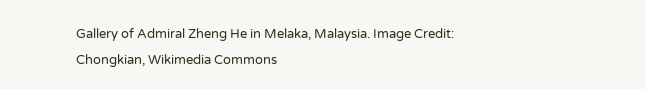Gallery of Admiral Zheng He in Melaka, Malaysia. Image Credit: Chongkian, Wikimedia Commons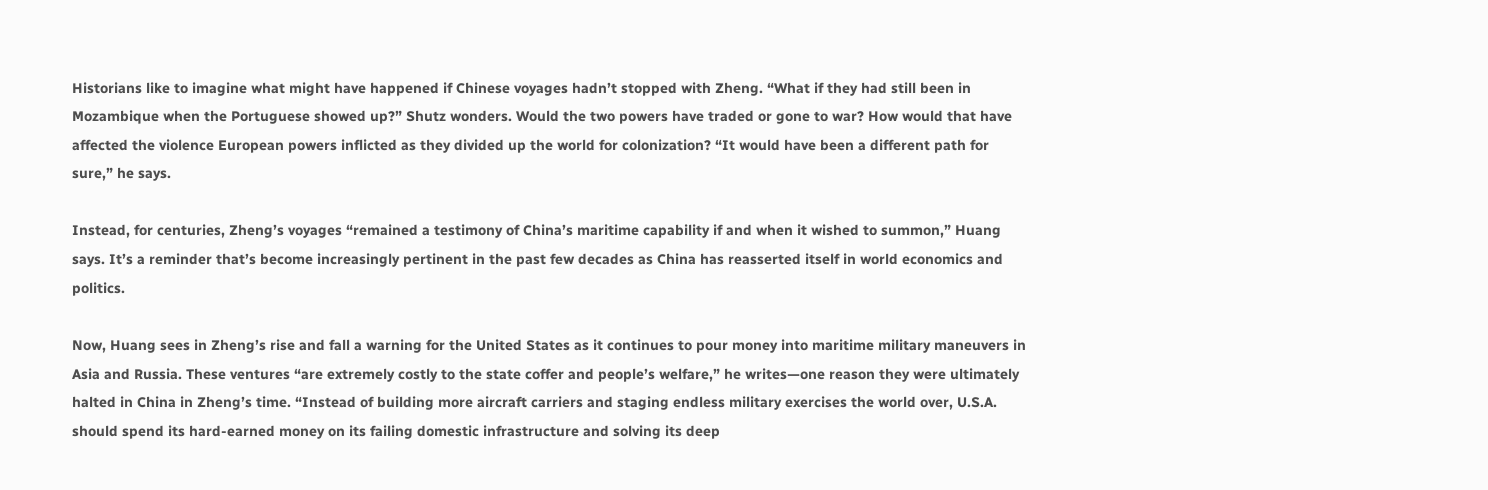Historians like to imagine what might have happened if Chinese voyages hadn’t stopped with Zheng. “What if they had still been in Mozambique when the Portuguese showed up?” Shutz wonders. Would the two powers have traded or gone to war? How would that have affected the violence European powers inflicted as they divided up the world for colonization? “It would have been a different path for sure,” he says.

Instead, for centuries, Zheng’s voyages “remained a testimony of China’s maritime capability if and when it wished to summon,” Huang says. It’s a reminder that’s become increasingly pertinent in the past few decades as China has reasserted itself in world economics and politics.

Now, Huang sees in Zheng’s rise and fall a warning for the United States as it continues to pour money into maritime military maneuvers in Asia and Russia. These ventures “are extremely costly to the state coffer and people’s welfare,” he writes—one reason they were ultimately halted in China in Zheng’s time. “Instead of building more aircraft carriers and staging endless military exercises the world over, U.S.A. should spend its hard-earned money on its failing domestic infrastructure and solving its deep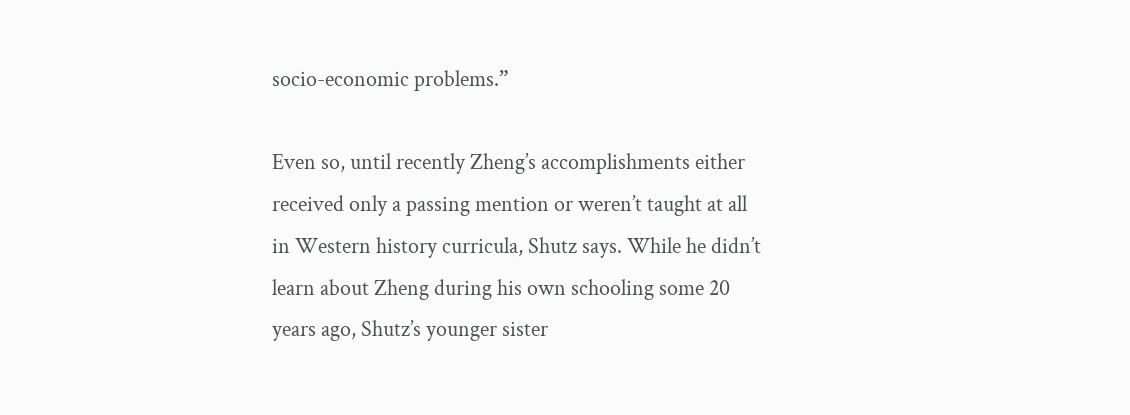socio-economic problems.”

Even so, until recently Zheng’s accomplishments either received only a passing mention or weren’t taught at all in Western history curricula, Shutz says. While he didn’t learn about Zheng during his own schooling some 20 years ago, Shutz’s younger sister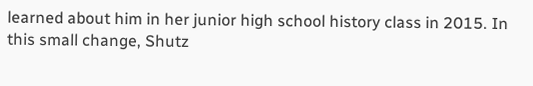learned about him in her junior high school history class in 2015. In this small change, Shutz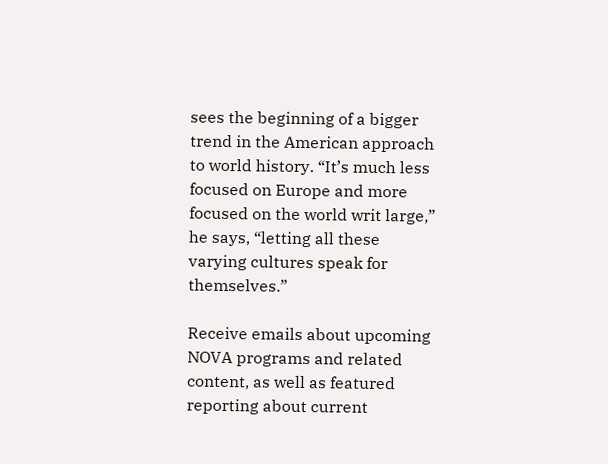sees the beginning of a bigger trend in the American approach to world history. “It’s much less focused on Europe and more focused on the world writ large,” he says, “letting all these varying cultures speak for themselves.”

Receive emails about upcoming NOVA programs and related content, as well as featured reporting about current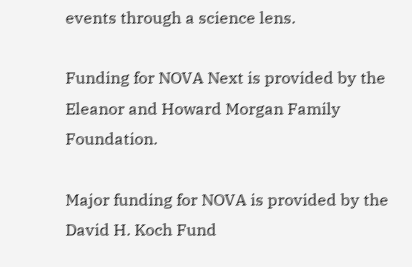events through a science lens.

Funding for NOVA Next is provided by the Eleanor and Howard Morgan Family Foundation.

Major funding for NOVA is provided by the David H. Koch Fund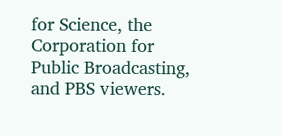for Science, the Corporation for Public Broadcasting, and PBS viewers.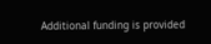Additional funding is provided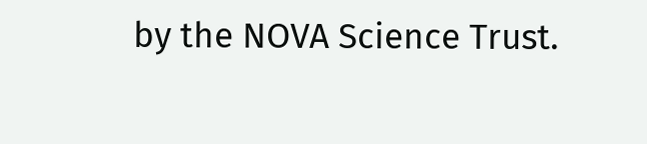by the NOVA Science Trust.